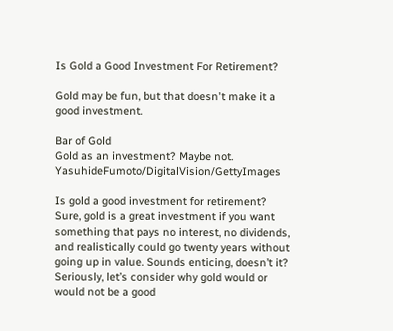Is Gold a Good Investment For Retirement?

Gold may be fun, but that doesn't make it a good investment.

Bar of Gold
Gold as an investment? Maybe not. YasuhideFumoto/DigitalVision/GettyImages

Is gold a good investment for retirement? Sure, gold is a great investment if you want something that pays no interest, no dividends, and realistically could go twenty years without going up in value. Sounds enticing, doesn’t it? Seriously, let’s consider why gold would or would not be a good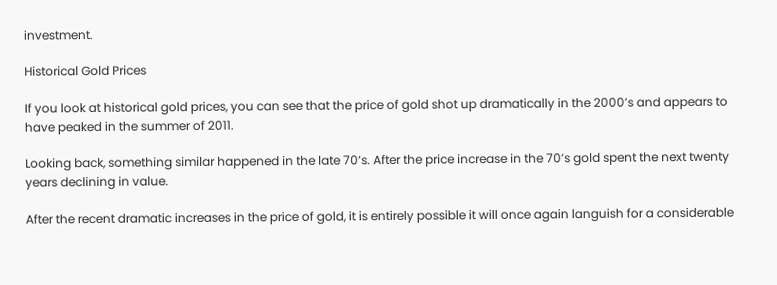investment.

Historical Gold Prices

If you look at historical gold prices, you can see that the price of gold shot up dramatically in the 2000’s and appears to have peaked in the summer of 2011.

Looking back, something similar happened in the late 70’s. After the price increase in the 70’s gold spent the next twenty years declining in value.

After the recent dramatic increases in the price of gold, it is entirely possible it will once again languish for a considerable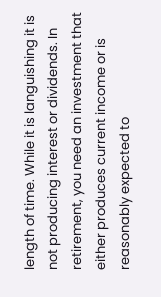length of time. While it is languishing it is not producing interest or dividends. In retirement, you need an investment that either produces current income or is reasonably expected to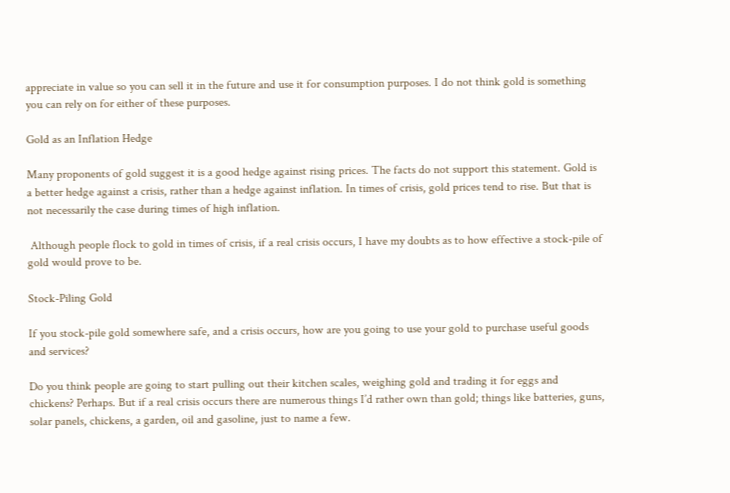appreciate in value so you can sell it in the future and use it for consumption purposes. I do not think gold is something you can rely on for either of these purposes.

Gold as an Inflation Hedge

Many proponents of gold suggest it is a good hedge against rising prices. The facts do not support this statement. Gold is a better hedge against a crisis, rather than a hedge against inflation. In times of crisis, gold prices tend to rise. But that is not necessarily the case during times of high inflation.

 Although people flock to gold in times of crisis, if a real crisis occurs, I have my doubts as to how effective a stock-pile of gold would prove to be.

Stock-Piling Gold

If you stock-pile gold somewhere safe, and a crisis occurs, how are you going to use your gold to purchase useful goods and services?

Do you think people are going to start pulling out their kitchen scales, weighing gold and trading it for eggs and chickens? Perhaps. But if a real crisis occurs there are numerous things I’d rather own than gold; things like batteries, guns, solar panels, chickens, a garden, oil and gasoline, just to name a few.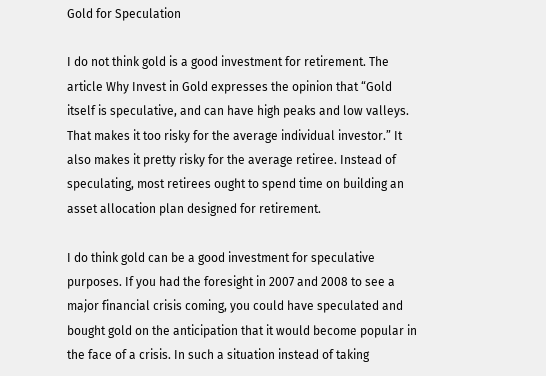Gold for Speculation

I do not think gold is a good investment for retirement. The article Why Invest in Gold expresses the opinion that “Gold itself is speculative, and can have high peaks and low valleys. That makes it too risky for the average individual investor.” It also makes it pretty risky for the average retiree. Instead of speculating, most retirees ought to spend time on building an asset allocation plan designed for retirement.

I do think gold can be a good investment for speculative purposes. If you had the foresight in 2007 and 2008 to see a major financial crisis coming, you could have speculated and bought gold on the anticipation that it would become popular in the face of a crisis. In such a situation instead of taking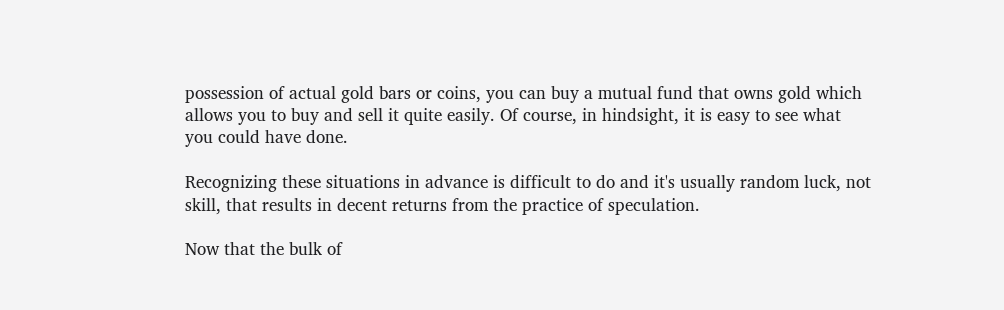possession of actual gold bars or coins, you can buy a mutual fund that owns gold which allows you to buy and sell it quite easily. Of course, in hindsight, it is easy to see what you could have done.

Recognizing these situations in advance is difficult to do and it's usually random luck, not skill, that results in decent returns from the practice of speculation.

Now that the bulk of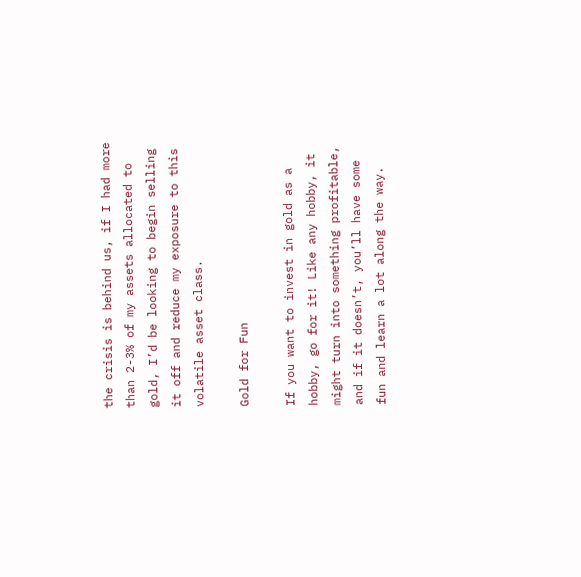the crisis is behind us, if I had more than 2-3% of my assets allocated to gold, I’d be looking to begin selling it off and reduce my exposure to this volatile asset class.

Gold for Fun

If you want to invest in gold as a hobby, go for it! Like any hobby, it might turn into something profitable, and if it doesn’t, you’ll have some fun and learn a lot along the way.